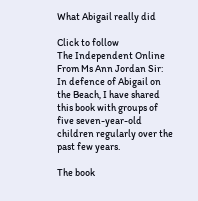What Abigail really did

Click to follow
The Independent Online
From Ms Ann Jordan Sir: In defence of Abigail on the Beach, I have shared this book with groups of five seven-year-old children regularly over the past few years.

The book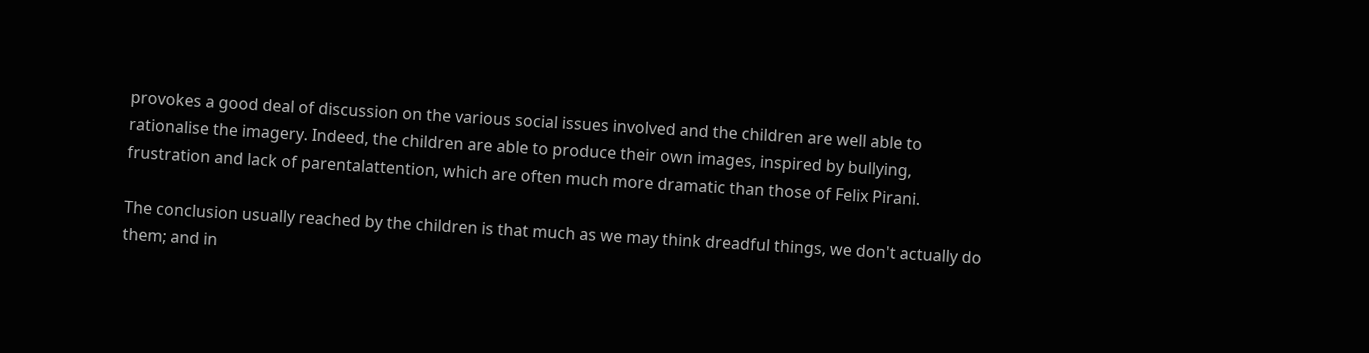provokes a good deal of discussion on the various social issues involved and the children are well able to rationalise the imagery. Indeed, the children are able to produce their own images, inspired by bullying, frustration and lack of parentalattention, which are often much more dramatic than those of Felix Pirani.

The conclusion usually reached by the children is that much as we may think dreadful things, we don't actually do them; and in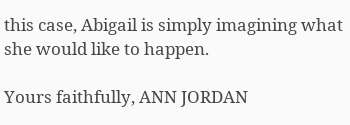this case, Abigail is simply imagining what she would like to happen.

Yours faithfully, ANN JORDAN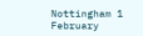Nottingham 1 February